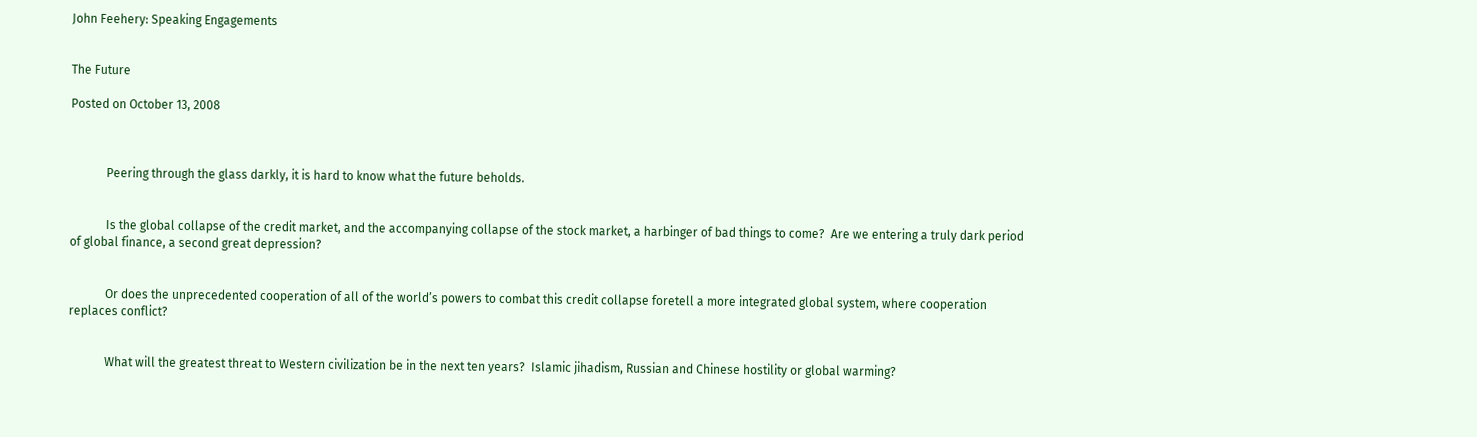John Feehery: Speaking Engagements


The Future

Posted on October 13, 2008



            Peering through the glass darkly, it is hard to know what the future beholds.


            Is the global collapse of the credit market, and the accompanying collapse of the stock market, a harbinger of bad things to come?  Are we entering a truly dark period of global finance, a second great depression?


            Or does the unprecedented cooperation of all of the world’s powers to combat this credit collapse foretell a more integrated global system, where cooperation replaces conflict?


            What will the greatest threat to Western civilization be in the next ten years?  Islamic jihadism, Russian and Chinese hostility or global warming?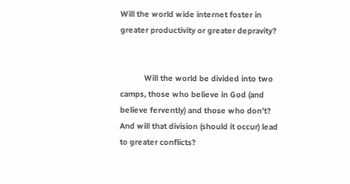Will the world wide internet foster in greater productivity or greater depravity?


            Will the world be divided into two camps, those who believe in God (and believe fervently) and those who don’t?  And will that division (should it occur) lead to greater conflicts?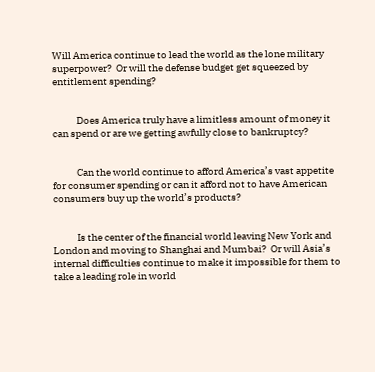Will America continue to lead the world as the lone military superpower?  Or will the defense budget get squeezed by entitlement spending?


            Does America truly have a limitless amount of money it can spend or are we getting awfully close to bankruptcy?


            Can the world continue to afford America’s vast appetite for consumer spending or can it afford not to have American consumers buy up the world’s products?


            Is the center of the financial world leaving New York and London and moving to Shanghai and Mumbai?  Or will Asia’s internal difficulties continue to make it impossible for them to take a leading role in world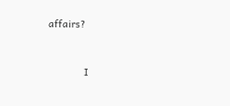affairs?


            I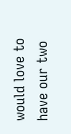would love to have our two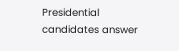Presidential candidates answer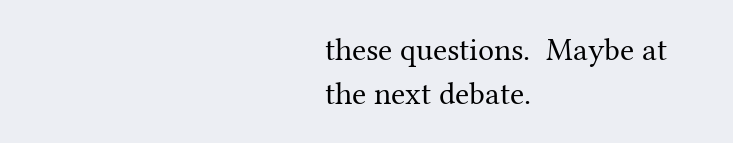these questions.  Maybe at the next debate.